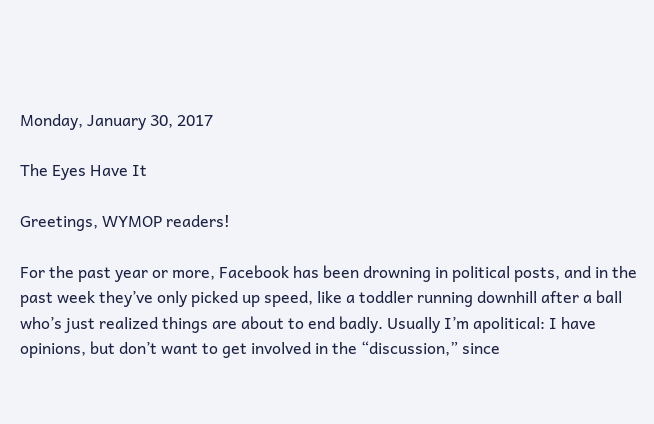Monday, January 30, 2017

The Eyes Have It

Greetings, WYMOP readers!

For the past year or more, Facebook has been drowning in political posts, and in the past week they’ve only picked up speed, like a toddler running downhill after a ball who’s just realized things are about to end badly. Usually I’m apolitical: I have opinions, but don’t want to get involved in the “discussion,” since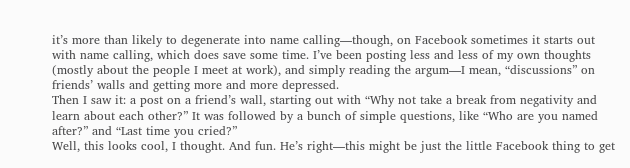it’s more than likely to degenerate into name calling—though, on Facebook sometimes it starts out with name calling, which does save some time. I’ve been posting less and less of my own thoughts (mostly about the people I meet at work), and simply reading the argum—I mean, “discussions” on friends’ walls and getting more and more depressed.
Then I saw it: a post on a friend’s wall, starting out with “Why not take a break from negativity and learn about each other?” It was followed by a bunch of simple questions, like “Who are you named after?” and “Last time you cried?”
Well, this looks cool, I thought. And fun. He’s right—this might be just the little Facebook thing to get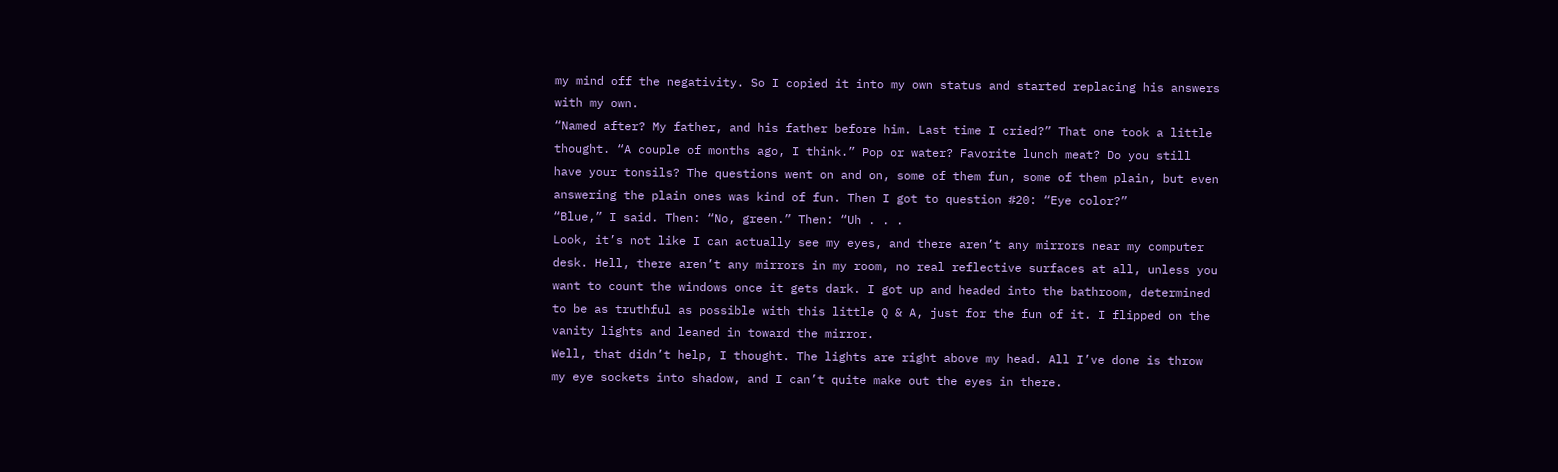my mind off the negativity. So I copied it into my own status and started replacing his answers with my own.
“Named after? My father, and his father before him. Last time I cried?” That one took a little thought. “A couple of months ago, I think.” Pop or water? Favorite lunch meat? Do you still have your tonsils? The questions went on and on, some of them fun, some of them plain, but even answering the plain ones was kind of fun. Then I got to question #20: “Eye color?”
“Blue,” I said. Then: “No, green.” Then: “Uh . . .
Look, it’s not like I can actually see my eyes, and there aren’t any mirrors near my computer desk. Hell, there aren’t any mirrors in my room, no real reflective surfaces at all, unless you want to count the windows once it gets dark. I got up and headed into the bathroom, determined to be as truthful as possible with this little Q & A, just for the fun of it. I flipped on the vanity lights and leaned in toward the mirror.
Well, that didn’t help, I thought. The lights are right above my head. All I’ve done is throw my eye sockets into shadow, and I can’t quite make out the eyes in there.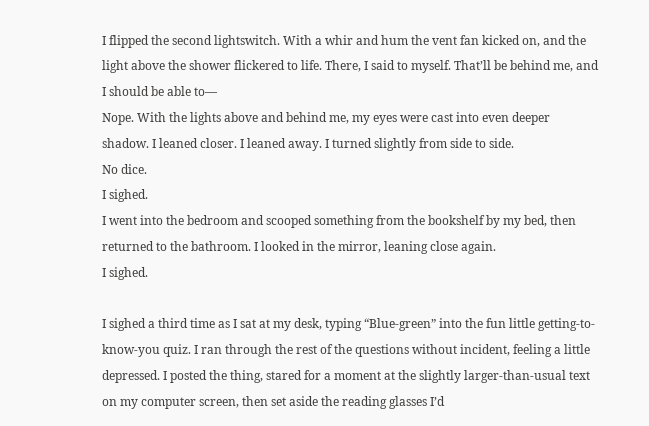I flipped the second lightswitch. With a whir and hum the vent fan kicked on, and the light above the shower flickered to life. There, I said to myself. That’ll be behind me, and I should be able to—
Nope. With the lights above and behind me, my eyes were cast into even deeper shadow. I leaned closer. I leaned away. I turned slightly from side to side.
No dice.
I sighed.
I went into the bedroom and scooped something from the bookshelf by my bed, then returned to the bathroom. I looked in the mirror, leaning close again.
I sighed.

I sighed a third time as I sat at my desk, typing “Blue-green” into the fun little getting-to-know-you quiz. I ran through the rest of the questions without incident, feeling a little depressed. I posted the thing, stared for a moment at the slightly larger-than-usual text on my computer screen, then set aside the reading glasses I’d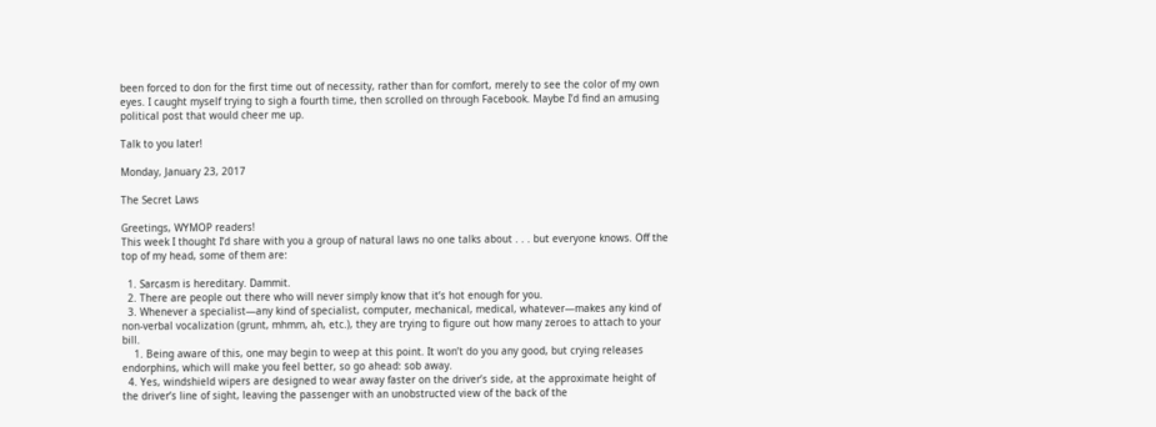been forced to don for the first time out of necessity, rather than for comfort, merely to see the color of my own eyes. I caught myself trying to sigh a fourth time, then scrolled on through Facebook. Maybe I’d find an amusing political post that would cheer me up.

Talk to you later!

Monday, January 23, 2017

The Secret Laws

Greetings, WYMOP readers!
This week I thought I’d share with you a group of natural laws no one talks about . . . but everyone knows. Off the top of my head, some of them are:

  1. Sarcasm is hereditary. Dammit.
  2. There are people out there who will never simply know that it’s hot enough for you.
  3. Whenever a specialist—any kind of specialist, computer, mechanical, medical, whatever—makes any kind of non-verbal vocalization (grunt, mhmm, ah, etc.), they are trying to figure out how many zeroes to attach to your bill.
    1. Being aware of this, one may begin to weep at this point. It won’t do you any good, but crying releases endorphins, which will make you feel better, so go ahead: sob away.
  4. Yes, windshield wipers are designed to wear away faster on the driver’s side, at the approximate height of the driver’s line of sight, leaving the passenger with an unobstructed view of the back of the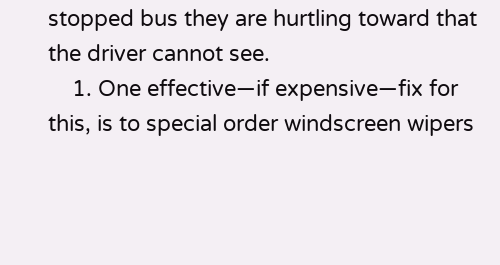stopped bus they are hurtling toward that the driver cannot see.
    1. One effective—if expensive—fix for this, is to special order windscreen wipers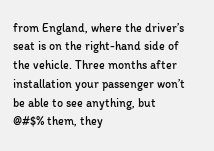from England, where the driver’s seat is on the right-hand side of the vehicle. Three months after installation your passenger won’t be able to see anything, but @#$% them, they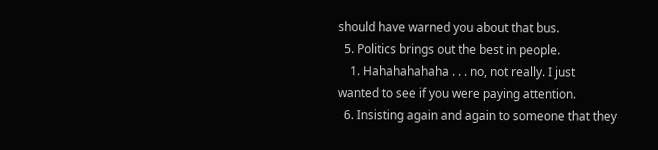should have warned you about that bus.
  5. Politics brings out the best in people.
    1. Hahahahahaha . . . no, not really. I just wanted to see if you were paying attention.
  6. Insisting again and again to someone that they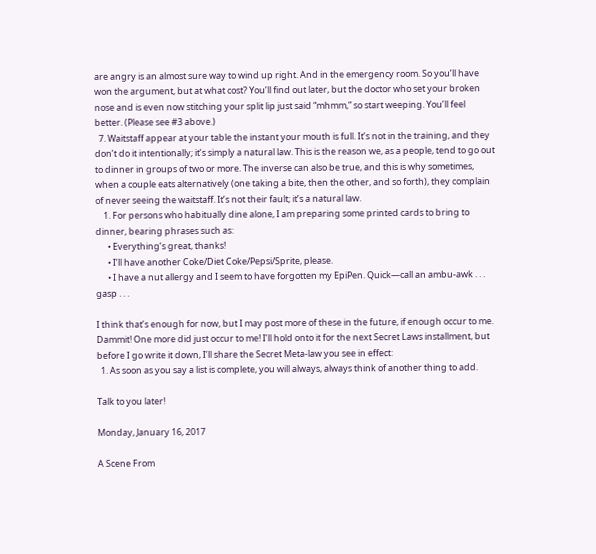are angry is an almost sure way to wind up right. And in the emergency room. So you’ll have won the argument, but at what cost? You’ll find out later, but the doctor who set your broken nose and is even now stitching your split lip just said “mhmm,” so start weeping. You’ll feel better. (Please see #3 above.)
  7. Waitstaff appear at your table the instant your mouth is full. It’s not in the training, and they don’t do it intentionally; it’s simply a natural law. This is the reason we, as a people, tend to go out to dinner in groups of two or more. The inverse can also be true, and this is why sometimes, when a couple eats alternatively (one taking a bite, then the other, and so forth), they complain of never seeing the waitstaff. It’s not their fault; it’s a natural law.
    1. For persons who habitually dine alone, I am preparing some printed cards to bring to dinner, bearing phrases such as:
      • Everything’s great, thanks!
      • I’ll have another Coke/Diet Coke/Pepsi/Sprite, please.
      • I have a nut allergy and I seem to have forgotten my EpiPen. Quick—call an ambu-awk . . . gasp . . .

I think that’s enough for now, but I may post more of these in the future, if enough occur to me.
Dammit! One more did just occur to me! I’ll hold onto it for the next Secret Laws installment, but before I go write it down, I’ll share the Secret Meta-law you see in effect:
  1. As soon as you say a list is complete, you will always, always think of another thing to add.

Talk to you later!

Monday, January 16, 2017

A Scene From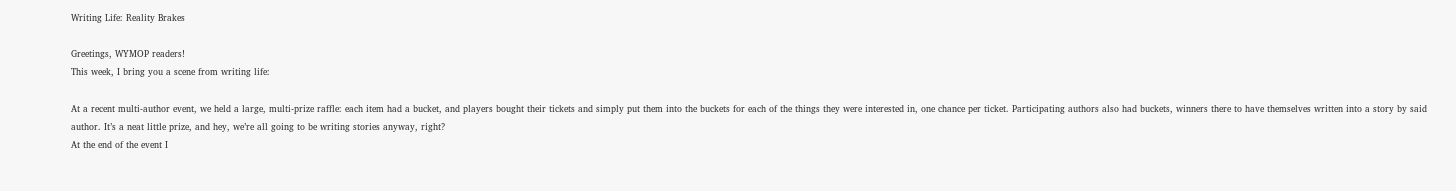Writing Life: Reality Brakes

Greetings, WYMOP readers!
This week, I bring you a scene from writing life:

At a recent multi-author event, we held a large, multi-prize raffle: each item had a bucket, and players bought their tickets and simply put them into the buckets for each of the things they were interested in, one chance per ticket. Participating authors also had buckets, winners there to have themselves written into a story by said author. It’s a neat little prize, and hey, we’re all going to be writing stories anyway, right?
At the end of the event I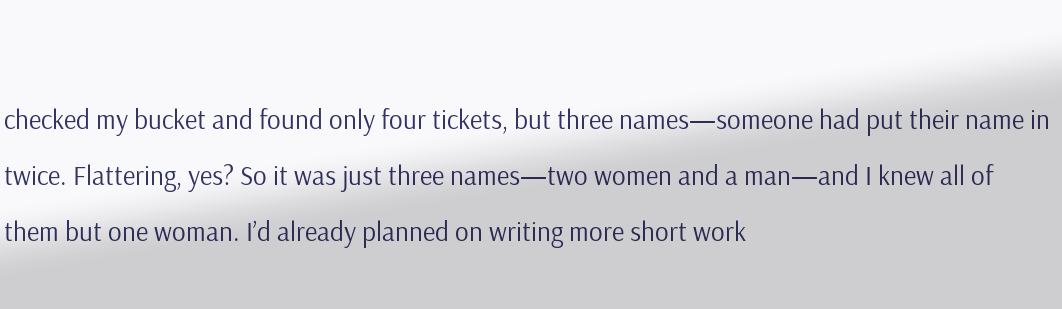checked my bucket and found only four tickets, but three names—someone had put their name in twice. Flattering, yes? So it was just three names—two women and a man—and I knew all of them but one woman. I’d already planned on writing more short work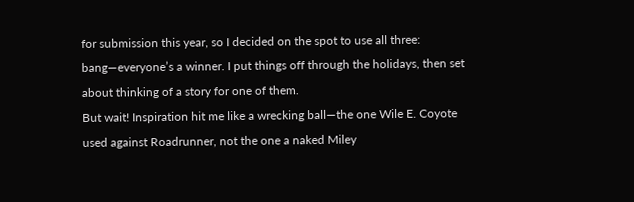for submission this year, so I decided on the spot to use all three: bang—everyone’s a winner. I put things off through the holidays, then set about thinking of a story for one of them.
But wait! Inspiration hit me like a wrecking ball—the one Wile E. Coyote used against Roadrunner, not the one a naked Miley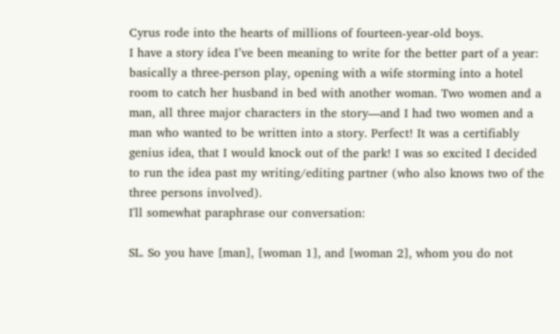Cyrus rode into the hearts of millions of fourteen-year-old boys.
I have a story idea I’ve been meaning to write for the better part of a year: basically a three-person play, opening with a wife storming into a hotel room to catch her husband in bed with another woman. Two women and a man, all three major characters in the story—and I had two women and a man who wanted to be written into a story. Perfect! It was a certifiably genius idea, that I would knock out of the park! I was so excited I decided to run the idea past my writing/editing partner (who also knows two of the three persons involved).
I'll somewhat paraphrase our conversation:

SL. So you have [man], [woman 1], and [woman 2], whom you do not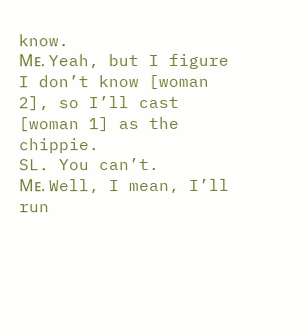know.
Mᴇ. Yeah, but I figure I don’t know [woman 2], so I’ll cast [woman 1] as the chippie.
SL. You can’t.
Mᴇ. Well, I mean, I’ll run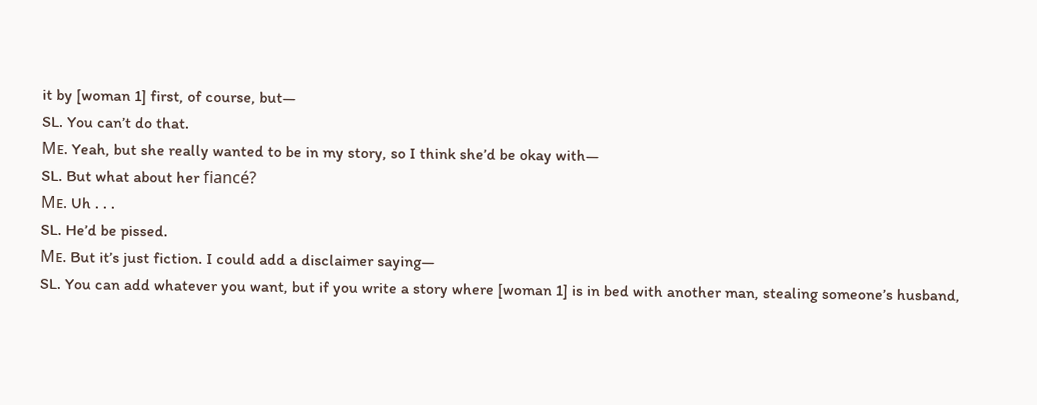it by [woman 1] first, of course, but—
SL. You can’t do that.
Mᴇ. Yeah, but she really wanted to be in my story, so I think she’d be okay with—
SL. But what about her fiancé?
Mᴇ. Uh . . .
SL. He’d be pissed.
Mᴇ. But it’s just fiction. I could add a disclaimer saying—
SL. You can add whatever you want, but if you write a story where [woman 1] is in bed with another man, stealing someone’s husband,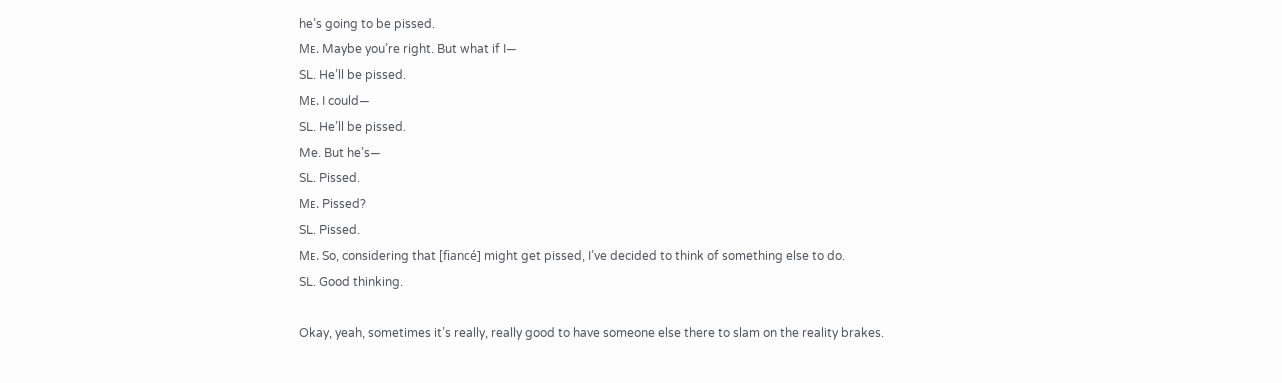he’s going to be pissed.
Mᴇ. Maybe you’re right. But what if I—
SL. He’ll be pissed.
Mᴇ. I could—
SL. He’ll be pissed.
Me. But he’s—
SL. Pissed.
Mᴇ. Pissed?
SL. Pissed.
Mᴇ. So, considering that [fiancé] might get pissed, I’ve decided to think of something else to do.
SL. Good thinking.

Okay, yeah, sometimes it’s really, really good to have someone else there to slam on the reality brakes.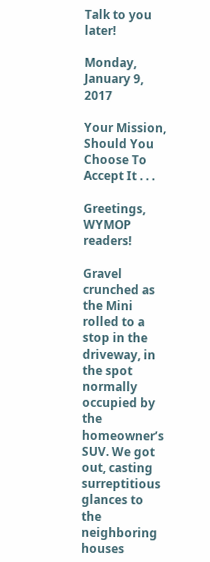Talk to you later!

Monday, January 9, 2017

Your Mission, Should You Choose To Accept It . . .

Greetings, WYMOP readers!

Gravel crunched as the Mini rolled to a stop in the driveway, in the spot normally occupied by the homeowner’s SUV. We got out, casting surreptitious glances to the neighboring houses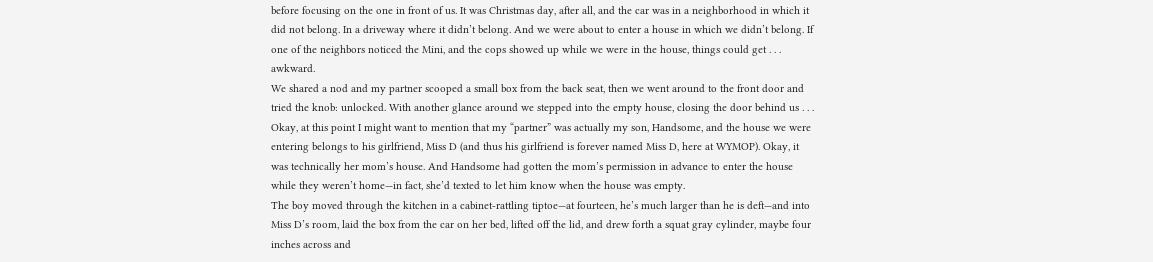before focusing on the one in front of us. It was Christmas day, after all, and the car was in a neighborhood in which it did not belong. In a driveway where it didn’t belong. And we were about to enter a house in which we didn’t belong. If one of the neighbors noticed the Mini, and the cops showed up while we were in the house, things could get . . . awkward.
We shared a nod and my partner scooped a small box from the back seat, then we went around to the front door and tried the knob: unlocked. With another glance around we stepped into the empty house, closing the door behind us . . .
Okay, at this point I might want to mention that my “partner” was actually my son, Handsome, and the house we were entering belongs to his girlfriend, Miss D (and thus his girlfriend is forever named Miss D, here at WYMOP). Okay, it was technically her mom’s house. And Handsome had gotten the mom’s permission in advance to enter the house while they weren’t home—in fact, she’d texted to let him know when the house was empty.
The boy moved through the kitchen in a cabinet-rattling tiptoe—at fourteen, he’s much larger than he is deft—and into Miss D’s room, laid the box from the car on her bed, lifted off the lid, and drew forth a squat gray cylinder, maybe four inches across and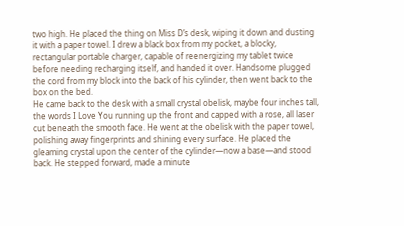two high. He placed the thing on Miss D’s desk, wiping it down and dusting it with a paper towel. I drew a black box from my pocket, a blocky, rectangular portable charger, capable of reenergizing my tablet twice before needing recharging itself, and handed it over. Handsome plugged the cord from my block into the back of his cylinder, then went back to the box on the bed.
He came back to the desk with a small crystal obelisk, maybe four inches tall, the words I Love You running up the front and capped with a rose, all laser cut beneath the smooth face. He went at the obelisk with the paper towel, polishing away fingerprints and shining every surface. He placed the gleaming crystal upon the center of the cylinder—now a base—and stood back. He stepped forward, made a minute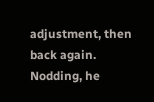adjustment, then back again. Nodding, he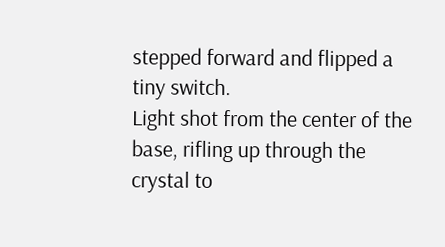stepped forward and flipped a tiny switch.
Light shot from the center of the base, rifling up through the crystal to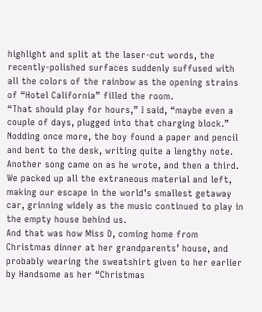highlight and split at the laser-cut words, the recently-polished surfaces suddenly suffused with all the colors of the rainbow as the opening strains of “Hotel California” filled the room.
“That should play for hours,” I said, “maybe even a couple of days, plugged into that charging block.”
Nodding once more, the boy found a paper and pencil and bent to the desk, writing quite a lengthy note. Another song came on as he wrote, and then a third. We packed up all the extraneous material and left, making our escape in the world’s smallest getaway car, grinning widely as the music continued to play in the empty house behind us.
And that was how Miss D, coming home from Christmas dinner at her grandparents’ house, and probably wearing the sweatshirt given to her earlier by Handsome as her “Christmas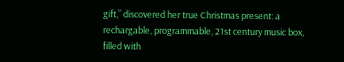gift,” discovered her true Christmas present: a rechargable, programmable, 21st century music box, filled with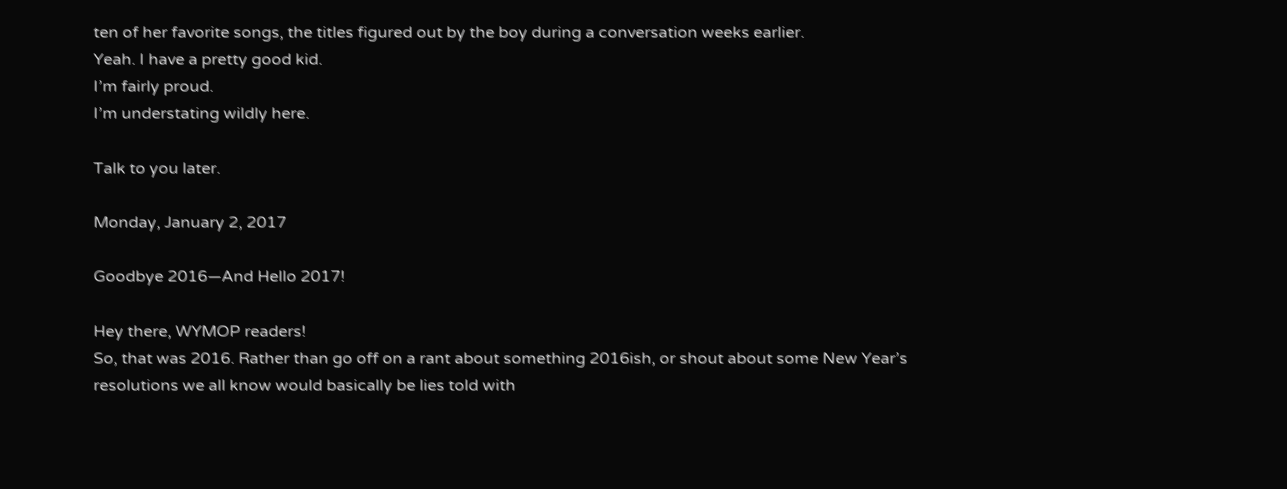ten of her favorite songs, the titles figured out by the boy during a conversation weeks earlier.
Yeah. I have a pretty good kid.
I’m fairly proud.
I’m understating wildly here.

Talk to you later.

Monday, January 2, 2017

Goodbye 2016—And Hello 2017!

Hey there, WYMOP readers!
So, that was 2016. Rather than go off on a rant about something 2016ish, or shout about some New Year’s resolutions we all know would basically be lies told with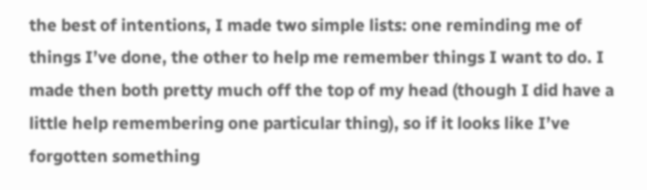the best of intentions, I made two simple lists: one reminding me of things I’ve done, the other to help me remember things I want to do. I made then both pretty much off the top of my head (though I did have a little help remembering one particular thing), so if it looks like I’ve forgotten something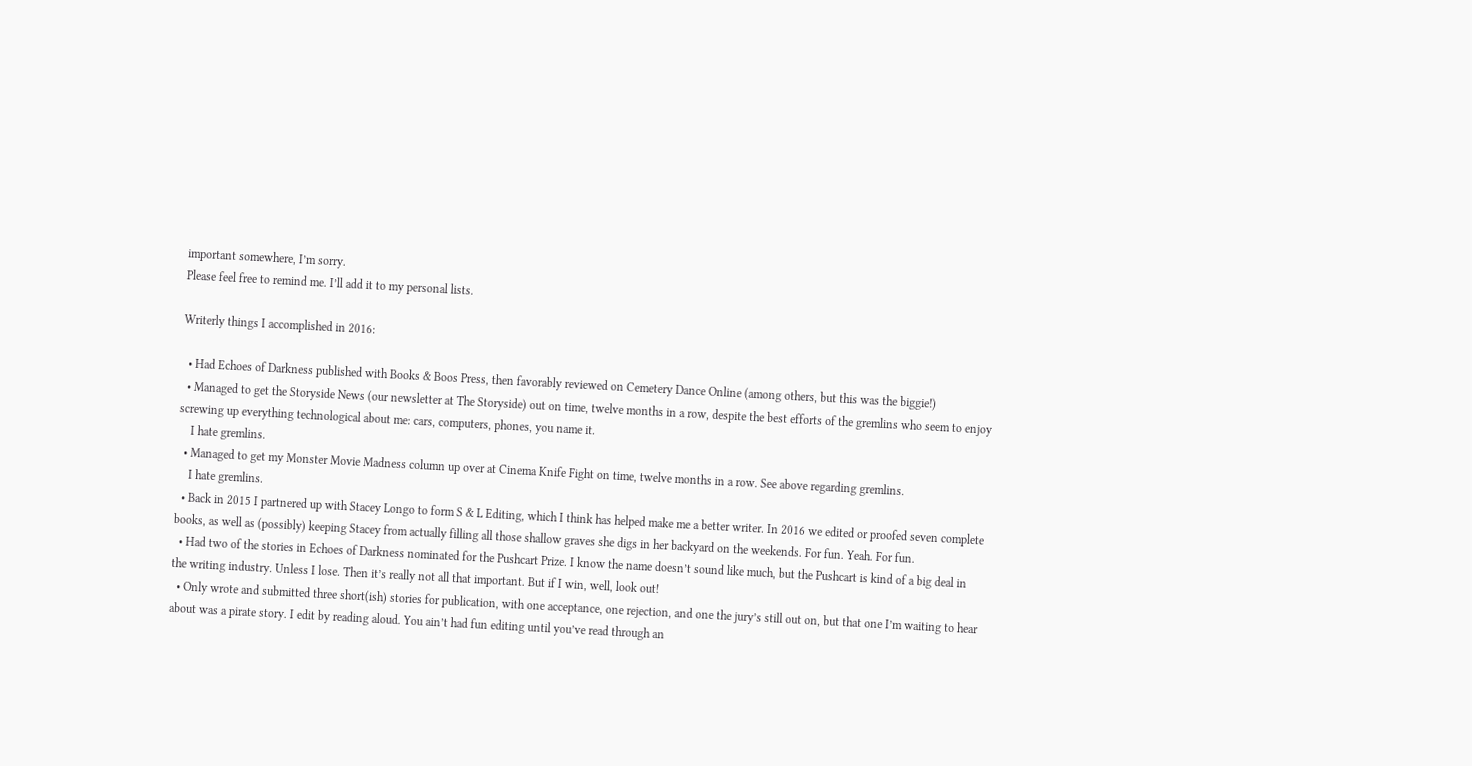important somewhere, I’m sorry.
Please feel free to remind me. I’ll add it to my personal lists.

Writerly things I accomplished in 2016:

  • Had Echoes of Darkness published with Books & Boos Press, then favorably reviewed on Cemetery Dance Online (among others, but this was the biggie!)
  • Managed to get the Storyside News (our newsletter at The Storyside) out on time, twelve months in a row, despite the best efforts of the gremlins who seem to enjoy screwing up everything technological about me: cars, computers, phones, you name it.
    I hate gremlins.
  • Managed to get my Monster Movie Madness column up over at Cinema Knife Fight on time, twelve months in a row. See above regarding gremlins.
    I hate gremlins.
  • Back in 2015 I partnered up with Stacey Longo to form S & L Editing, which I think has helped make me a better writer. In 2016 we edited or proofed seven complete books, as well as (possibly) keeping Stacey from actually filling all those shallow graves she digs in her backyard on the weekends. For fun. Yeah. For fun.
  • Had two of the stories in Echoes of Darkness nominated for the Pushcart Prize. I know the name doesn’t sound like much, but the Pushcart is kind of a big deal in the writing industry. Unless I lose. Then it’s really not all that important. But if I win, well, look out!
  • Only wrote and submitted three short(ish) stories for publication, with one acceptance, one rejection, and one the jury’s still out on, but that one I’m waiting to hear about was a pirate story. I edit by reading aloud. You ain’t had fun editing until you’ve read through an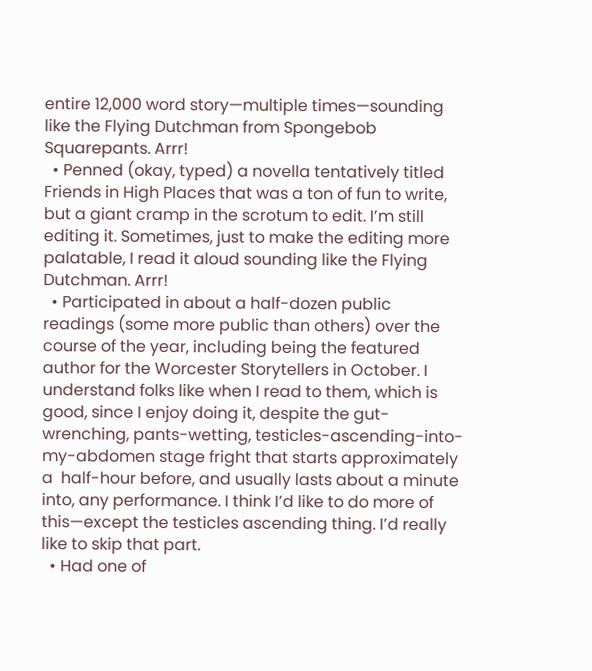entire 12,000 word story—multiple times—sounding like the Flying Dutchman from Spongebob Squarepants. Arrr!
  • Penned (okay, typed) a novella tentatively titled Friends in High Places that was a ton of fun to write, but a giant cramp in the scrotum to edit. I’m still editing it. Sometimes, just to make the editing more palatable, I read it aloud sounding like the Flying Dutchman. Arrr!
  • Participated in about a half-dozen public readings (some more public than others) over the course of the year, including being the featured author for the Worcester Storytellers in October. I understand folks like when I read to them, which is good, since I enjoy doing it, despite the gut-wrenching, pants-wetting, testicles-ascending-into-my-abdomen stage fright that starts approximately a  half-hour before, and usually lasts about a minute into, any performance. I think I’d like to do more of this—except the testicles ascending thing. I’d really like to skip that part.
  • Had one of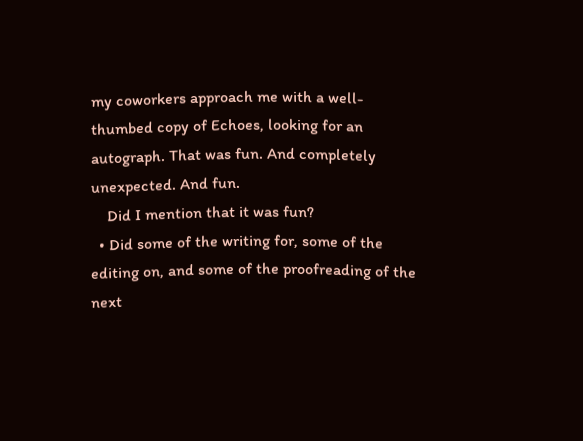my coworkers approach me with a well-thumbed copy of Echoes, looking for an autograph. That was fun. And completely unexpected. And fun.
    Did I mention that it was fun?
  • Did some of the writing for, some of the editing on, and some of the proofreading of the next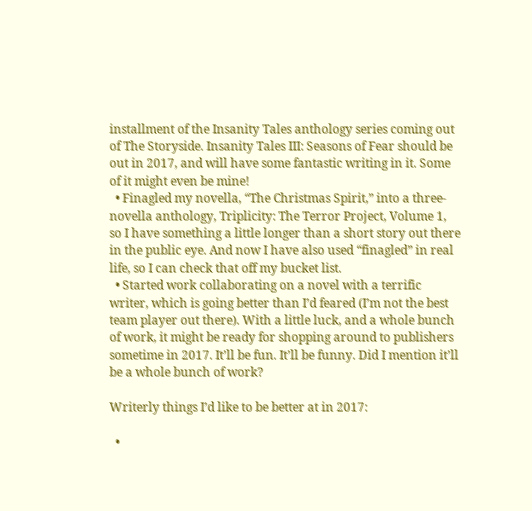installment of the Insanity Tales anthology series coming out of The Storyside. Insanity Tales III: Seasons of Fear should be out in 2017, and will have some fantastic writing in it. Some of it might even be mine!
  • Finagled my novella, “The Christmas Spirit,” into a three-novella anthology, Triplicity: The Terror Project, Volume 1, so I have something a little longer than a short story out there in the public eye. And now I have also used “finagled” in real life, so I can check that off my bucket list.
  • Started work collaborating on a novel with a terrific writer, which is going better than I’d feared (I’m not the best team player out there). With a little luck, and a whole bunch of work, it might be ready for shopping around to publishers sometime in 2017. It’ll be fun. It’ll be funny. Did I mention it’ll be a whole bunch of work?

Writerly things I’d like to be better at in 2017:

  •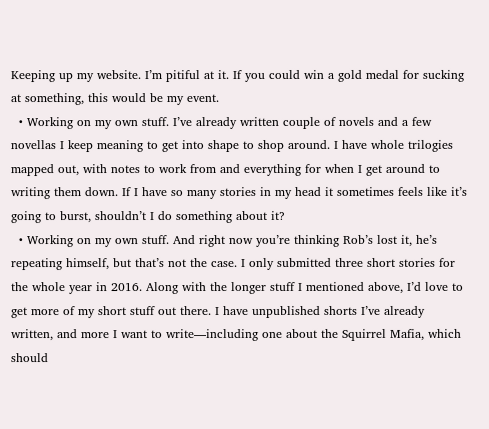Keeping up my website. I’m pitiful at it. If you could win a gold medal for sucking at something, this would be my event.
  • Working on my own stuff. I’ve already written couple of novels and a few novellas I keep meaning to get into shape to shop around. I have whole trilogies mapped out, with notes to work from and everything for when I get around to writing them down. If I have so many stories in my head it sometimes feels like it’s going to burst, shouldn’t I do something about it?
  • Working on my own stuff. And right now you’re thinking Rob’s lost it, he’s repeating himself, but that’s not the case. I only submitted three short stories for the whole year in 2016. Along with the longer stuff I mentioned above, I’d love to get more of my short stuff out there. I have unpublished shorts I’ve already written, and more I want to write—including one about the Squirrel Mafia, which should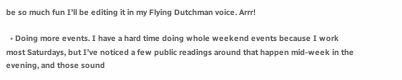be so much fun I’ll be editing it in my Flying Dutchman voice. Arrr!

  • Doing more events. I have a hard time doing whole weekend events because I work most Saturdays, but I’ve noticed a few public readings around that happen mid-week in the evening, and those sound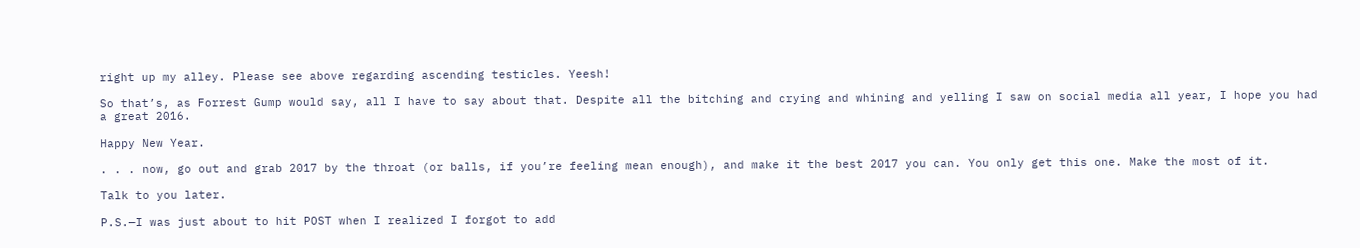right up my alley. Please see above regarding ascending testicles. Yeesh!

So that’s, as Forrest Gump would say, all I have to say about that. Despite all the bitching and crying and whining and yelling I saw on social media all year, I hope you had a great 2016.

Happy New Year.

. . . now, go out and grab 2017 by the throat (or balls, if you’re feeling mean enough), and make it the best 2017 you can. You only get this one. Make the most of it.

Talk to you later.

P.S.—I was just about to hit POST when I realized I forgot to add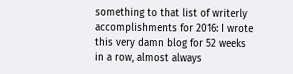something to that list of writerly accomplishments for 2016: I wrote this very damn blog for 52 weeks in a row, almost always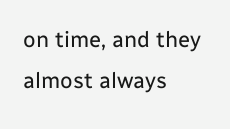on time, and they almost always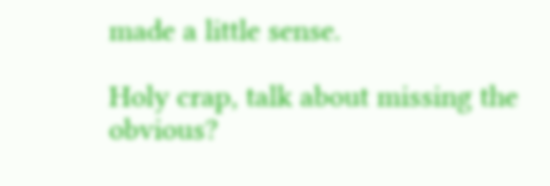made a little sense.

Holy crap, talk about missing the obvious?